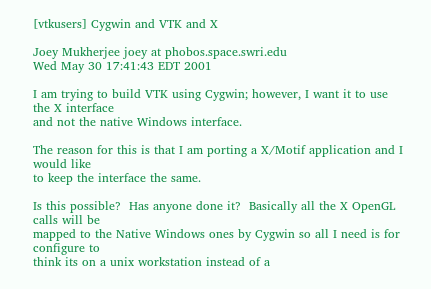[vtkusers] Cygwin and VTK and X

Joey Mukherjee joey at phobos.space.swri.edu
Wed May 30 17:41:43 EDT 2001

I am trying to build VTK using Cygwin; however, I want it to use the X interface
and not the native Windows interface.

The reason for this is that I am porting a X/Motif application and I would like
to keep the interface the same.

Is this possible?  Has anyone done it?  Basically all the X OpenGL calls will be
mapped to the Native Windows ones by Cygwin so all I need is for configure to
think its on a unix workstation instead of a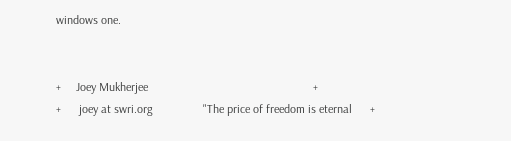windows one.


+     Joey Mukherjee                                                       +
+      joey at swri.org                 "The price of freedom is eternal      +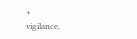+                                     vigilance,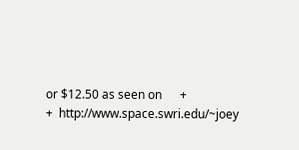or $12.50 as seen on      +
+  http://www.space.swri.edu/~joey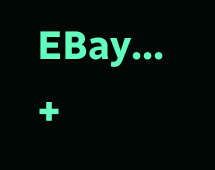EBay...                              +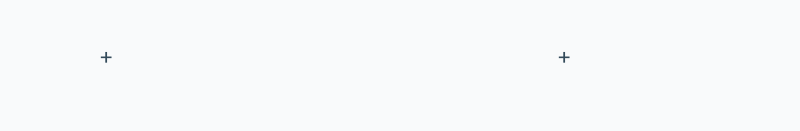+                                                                          +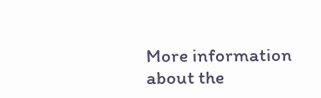More information about the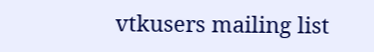vtkusers mailing list